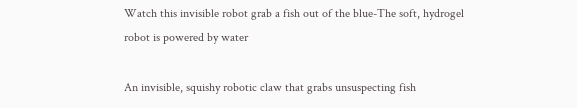Watch this invisible robot grab a fish out of the blue-The soft, hydrogel robot is powered by water

An invisible, squishy robotic claw that grabs unsuspecting fish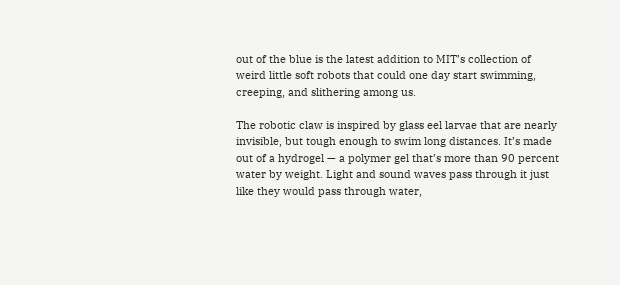out of the blue is the latest addition to MIT’s collection of weird little soft robots that could one day start swimming, creeping, and slithering among us.

The robotic claw is inspired by glass eel larvae that are nearly invisible, but tough enough to swim long distances. It’s made out of a hydrogel — a polymer gel that’s more than 90 percent water by weight. Light and sound waves pass through it just like they would pass through water,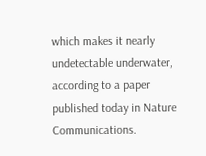which makes it nearly undetectable underwater, according to a paper published today in Nature Communications.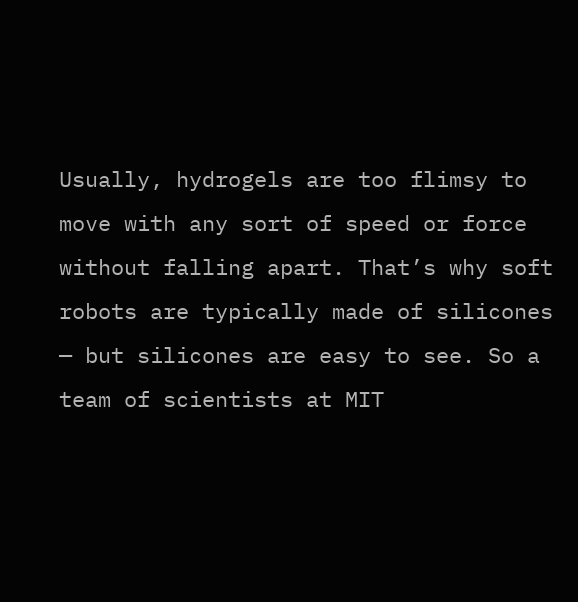Usually, hydrogels are too flimsy to move with any sort of speed or force without falling apart. That’s why soft robots are typically made of silicones — but silicones are easy to see. So a team of scientists at MIT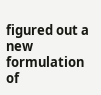figured out a new formulation of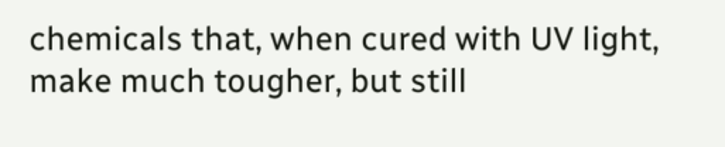chemicals that, when cured with UV light, make much tougher, but still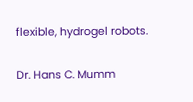flexible, hydrogel robots.

Dr. Hans C. Mumm